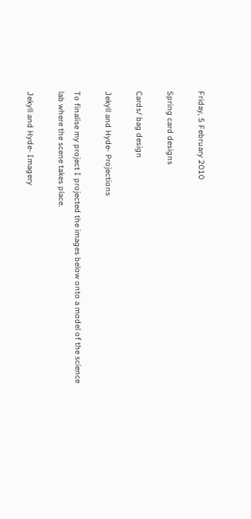Friday, 5 February 2010

Spring card designs

Cards/ bag design

Jekyll and Hyde- Projections

To finalise my project I projected the images below onto a model of the science lab where the scene takes place.

Jekyll and Hyde- Imagery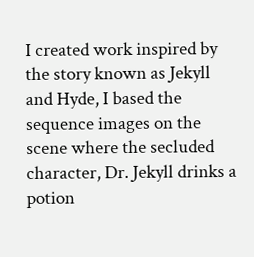I created work inspired by the story known as Jekyll and Hyde, I based the sequence images on the scene where the secluded character, Dr. Jekyll drinks a potion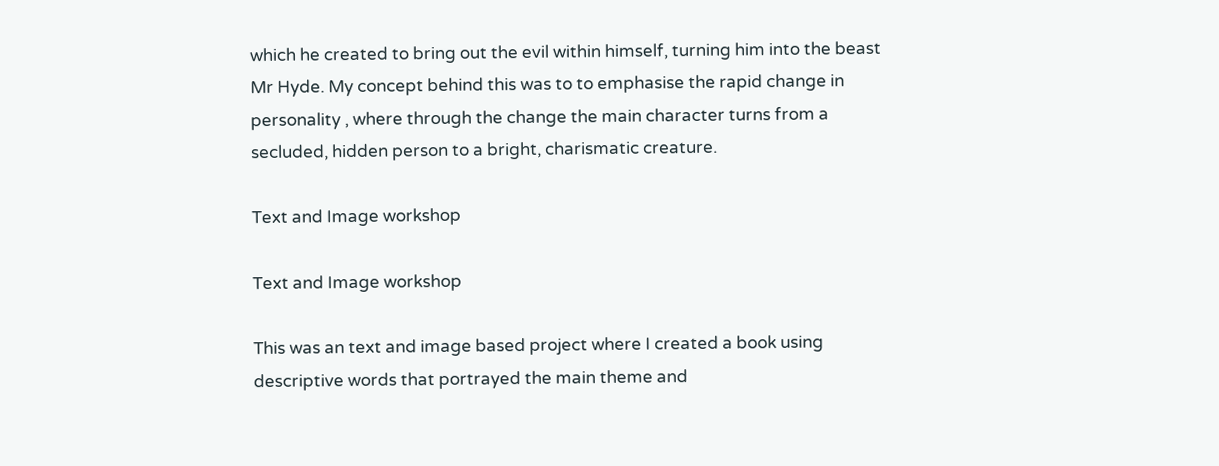which he created to bring out the evil within himself, turning him into the beast Mr Hyde. My concept behind this was to to emphasise the rapid change in personality , where through the change the main character turns from a secluded, hidden person to a bright, charismatic creature.

Text and Image workshop

Text and Image workshop

This was an text and image based project where I created a book using descriptive words that portrayed the main theme and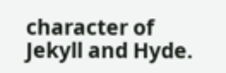character of Jekyll and Hyde.